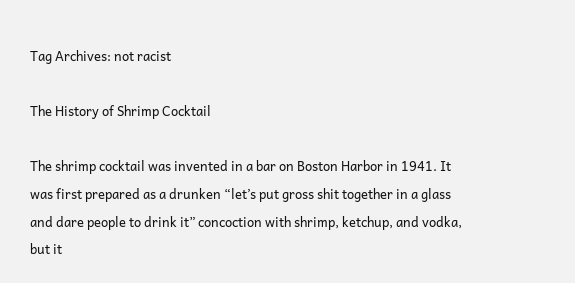Tag Archives: not racist

The History of Shrimp Cocktail

The shrimp cocktail was invented in a bar on Boston Harbor in 1941. It was first prepared as a drunken “let’s put gross shit together in a glass and dare people to drink it” concoction with shrimp, ketchup, and vodka, but it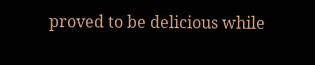proved to be delicious while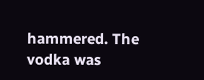hammered. The vodka was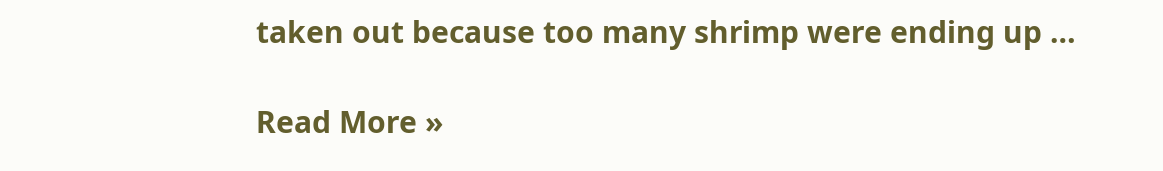taken out because too many shrimp were ending up …

Read More »